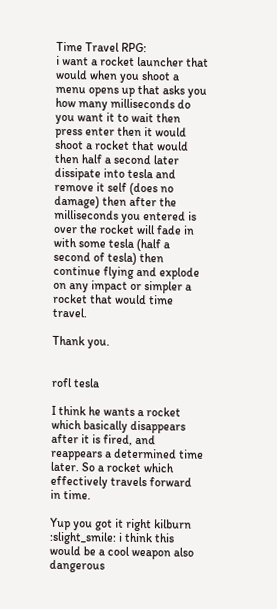Time Travel RPG:
i want a rocket launcher that would when you shoot a menu opens up that asks you how many milliseconds do you want it to wait then press enter then it would shoot a rocket that would then half a second later dissipate into tesla and remove it self (does no damage) then after the milliseconds you entered is over the rocket will fade in with some tesla (half a second of tesla) then continue flying and explode on any impact or simpler a rocket that would time travel.

Thank you.


rofl tesla

I think he wants a rocket which basically disappears after it is fired, and reappears a determined time later. So a rocket which effectively travels forward in time.

Yup you got it right kilburn :slight_smile: i think this would be a cool weapon also dangerous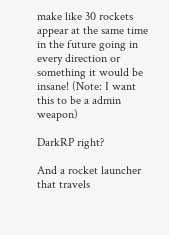make like 30 rockets appear at the same time in the future going in every direction or something it would be insane! (Note: I want this to be a admin weapon)

DarkRP right?

And a rocket launcher that travels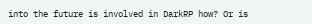into the future is involved in DarkRP how? Or is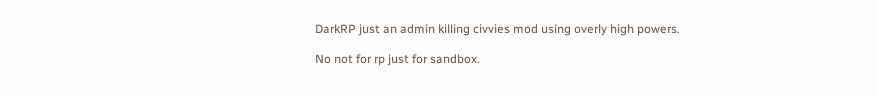DarkRP just an admin killing civvies mod using overly high powers.

No not for rp just for sandbox.